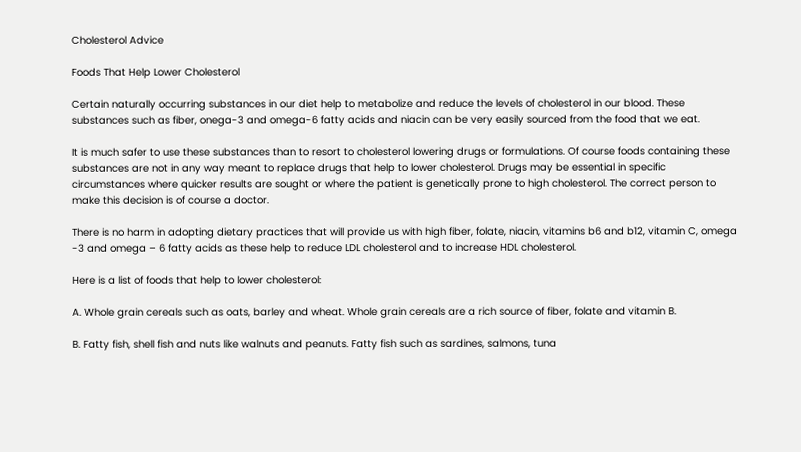Cholesterol Advice

Foods That Help Lower Cholesterol

Certain naturally occurring substances in our diet help to metabolize and reduce the levels of cholesterol in our blood. These substances such as fiber, onega-3 and omega-6 fatty acids and niacin can be very easily sourced from the food that we eat.

It is much safer to use these substances than to resort to cholesterol lowering drugs or formulations. Of course foods containing these substances are not in any way meant to replace drugs that help to lower cholesterol. Drugs may be essential in specific circumstances where quicker results are sought or where the patient is genetically prone to high cholesterol. The correct person to make this decision is of course a doctor.

There is no harm in adopting dietary practices that will provide us with high fiber, folate, niacin, vitamins b6 and b12, vitamin C, omega -3 and omega – 6 fatty acids as these help to reduce LDL cholesterol and to increase HDL cholesterol.

Here is a list of foods that help to lower cholesterol:

A. Whole grain cereals such as oats, barley and wheat. Whole grain cereals are a rich source of fiber, folate and vitamin B.

B. Fatty fish, shell fish and nuts like walnuts and peanuts. Fatty fish such as sardines, salmons, tuna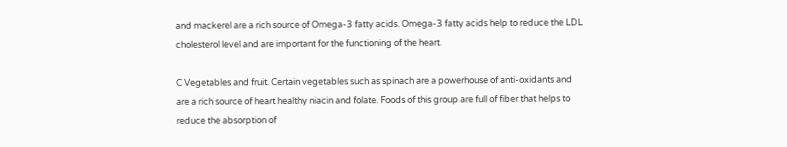and mackerel are a rich source of Omega-3 fatty acids. Omega-3 fatty acids help to reduce the LDL cholesterol level and are important for the functioning of the heart.

C Vegetables and fruit. Certain vegetables such as spinach are a powerhouse of anti-oxidants and are a rich source of heart healthy niacin and folate. Foods of this group are full of fiber that helps to reduce the absorption of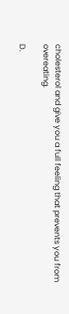cholesterol and give you a full feeling that prevents you from overeating.

D.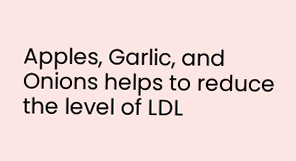Apples, Garlic, and Onions helps to reduce the level of LDL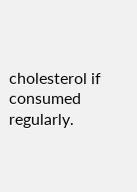cholesterol if consumed regularly.